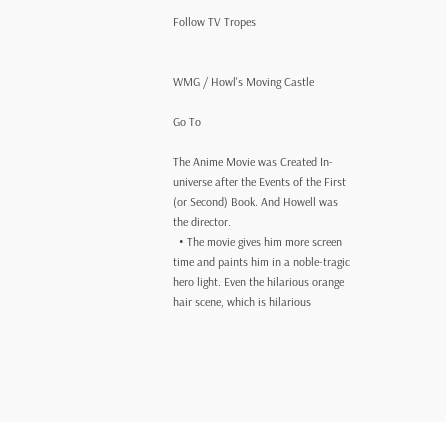Follow TV Tropes


WMG / Howl's Moving Castle

Go To

The Anime Movie was Created In-universe after the Events of the First (or Second) Book. And Howell was the director.
  • The movie gives him more screen time and paints him in a noble-tragic hero light. Even the hilarious orange hair scene, which is hilarious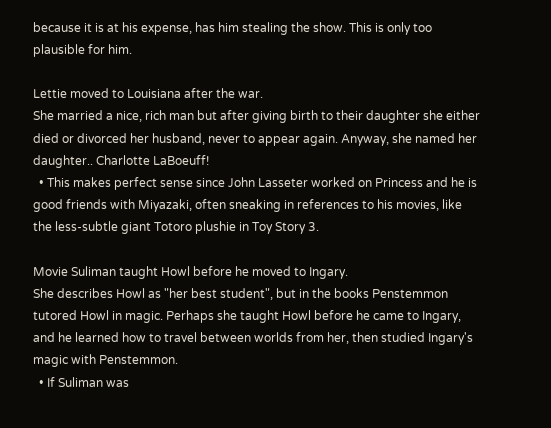because it is at his expense, has him stealing the show. This is only too plausible for him.

Lettie moved to Louisiana after the war.
She married a nice, rich man but after giving birth to their daughter she either died or divorced her husband, never to appear again. Anyway, she named her daughter.. Charlotte LaBoeuff!
  • This makes perfect sense since John Lasseter worked on Princess and he is good friends with Miyazaki, often sneaking in references to his movies, like the less-subtle giant Totoro plushie in Toy Story 3.

Movie Suliman taught Howl before he moved to Ingary.
She describes Howl as "her best student", but in the books Penstemmon tutored Howl in magic. Perhaps she taught Howl before he came to Ingary, and he learned how to travel between worlds from her, then studied Ingary's magic with Penstemmon.
  • If Suliman was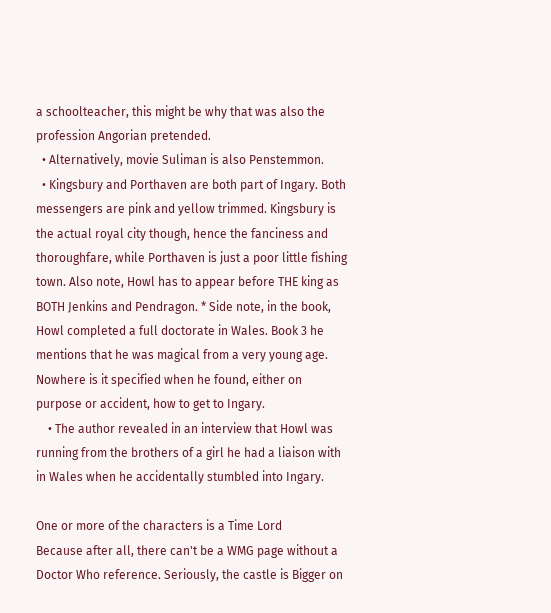a schoolteacher, this might be why that was also the profession Angorian pretended.
  • Alternatively, movie Suliman is also Penstemmon.
  • Kingsbury and Porthaven are both part of Ingary. Both messengers are pink and yellow trimmed. Kingsbury is the actual royal city though, hence the fanciness and thoroughfare, while Porthaven is just a poor little fishing town. Also note, Howl has to appear before THE king as BOTH Jenkins and Pendragon. * Side note, in the book, Howl completed a full doctorate in Wales. Book 3 he mentions that he was magical from a very young age. Nowhere is it specified when he found, either on purpose or accident, how to get to Ingary.
    • The author revealed in an interview that Howl was running from the brothers of a girl he had a liaison with in Wales when he accidentally stumbled into Ingary.

One or more of the characters is a Time Lord
Because after all, there can't be a WMG page without a Doctor Who reference. Seriously, the castle is Bigger on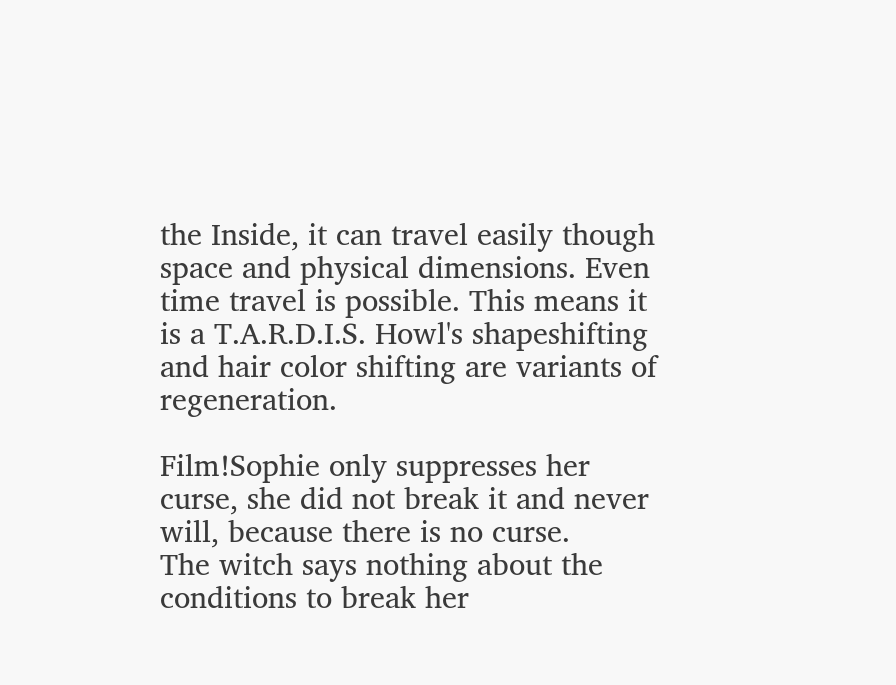the Inside, it can travel easily though space and physical dimensions. Even time travel is possible. This means it is a T.A.R.D.I.S. Howl's shapeshifting and hair color shifting are variants of regeneration.

Film!Sophie only suppresses her curse, she did not break it and never will, because there is no curse.
The witch says nothing about the conditions to break her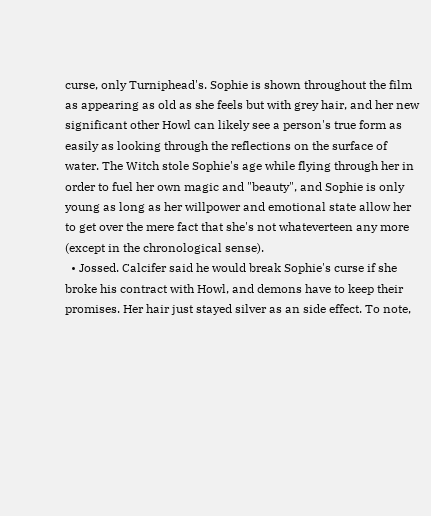curse, only Turniphead's. Sophie is shown throughout the film as appearing as old as she feels but with grey hair, and her new significant other Howl can likely see a person's true form as easily as looking through the reflections on the surface of water. The Witch stole Sophie's age while flying through her in order to fuel her own magic and "beauty", and Sophie is only young as long as her willpower and emotional state allow her to get over the mere fact that she's not whateverteen any more (except in the chronological sense).
  • Jossed. Calcifer said he would break Sophie's curse if she broke his contract with Howl, and demons have to keep their promises. Her hair just stayed silver as an side effect. To note,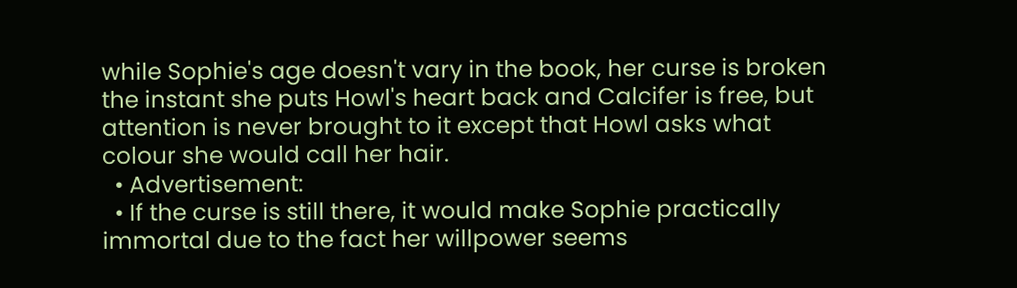while Sophie's age doesn't vary in the book, her curse is broken the instant she puts Howl's heart back and Calcifer is free, but attention is never brought to it except that Howl asks what colour she would call her hair.
  • Advertisement:
  • If the curse is still there, it would make Sophie practically immortal due to the fact her willpower seems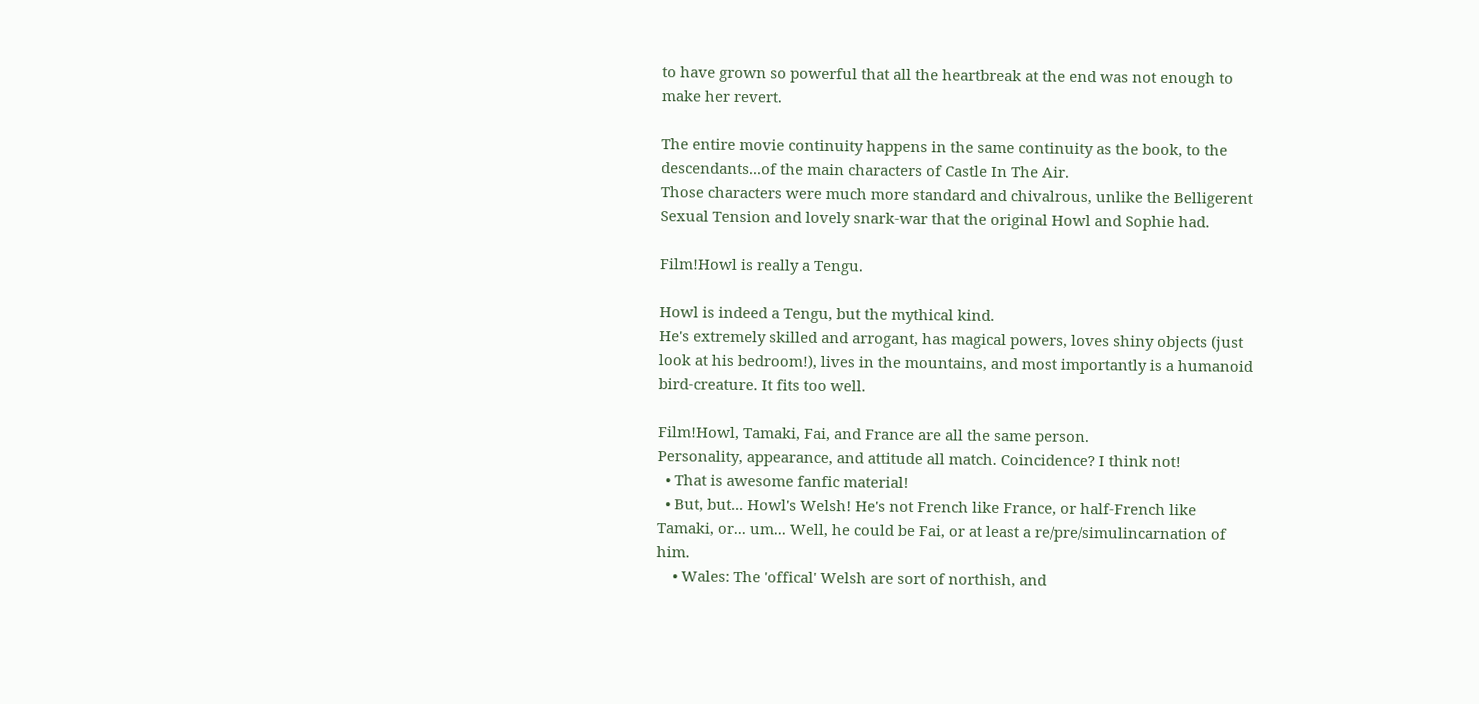to have grown so powerful that all the heartbreak at the end was not enough to make her revert.

The entire movie continuity happens in the same continuity as the book, to the descendants...of the main characters of Castle In The Air.
Those characters were much more standard and chivalrous, unlike the Belligerent Sexual Tension and lovely snark-war that the original Howl and Sophie had.

Film!Howl is really a Tengu.

Howl is indeed a Tengu, but the mythical kind.
He's extremely skilled and arrogant, has magical powers, loves shiny objects (just look at his bedroom!), lives in the mountains, and most importantly is a humanoid bird-creature. It fits too well.

Film!Howl, Tamaki, Fai, and France are all the same person.
Personality, appearance, and attitude all match. Coincidence? I think not!
  • That is awesome fanfic material!
  • But, but... Howl's Welsh! He's not French like France, or half-French like Tamaki, or... um... Well, he could be Fai, or at least a re/pre/simulincarnation of him.
    • Wales: The 'offical' Welsh are sort of northish, and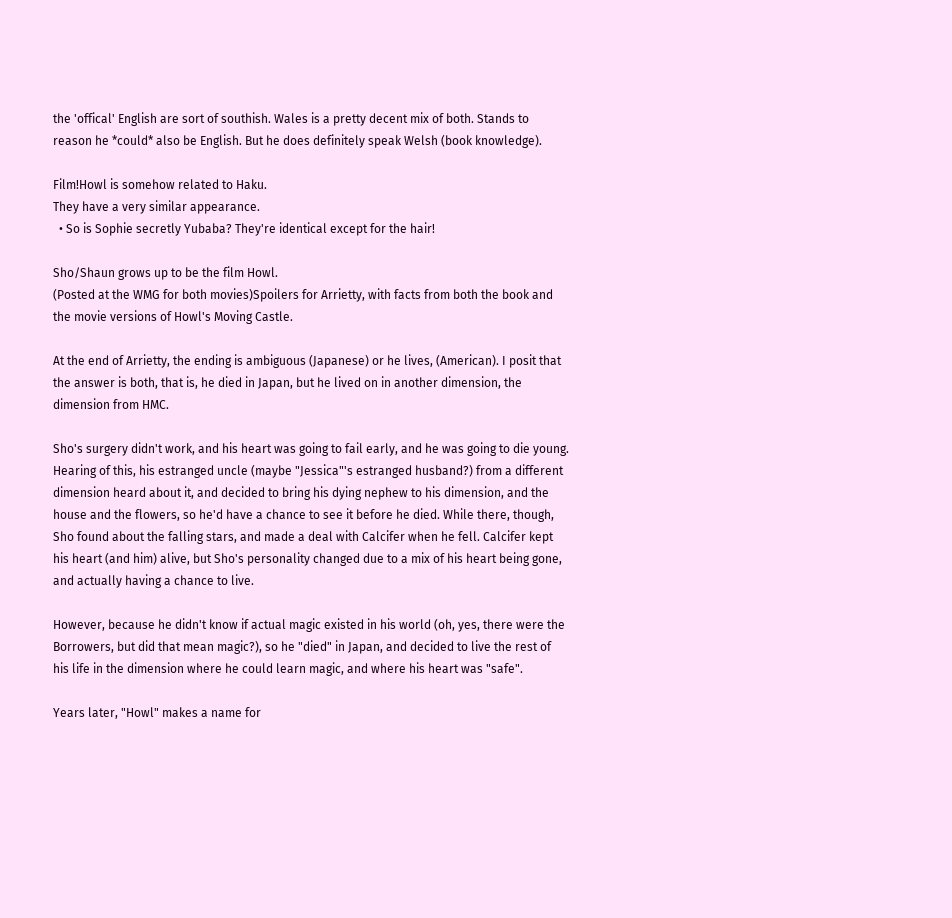the 'offical' English are sort of southish. Wales is a pretty decent mix of both. Stands to reason he *could* also be English. But he does definitely speak Welsh (book knowledge).

Film!Howl is somehow related to Haku.
They have a very similar appearance.
  • So is Sophie secretly Yubaba? They're identical except for the hair!

Sho/Shaun grows up to be the film Howl.
(Posted at the WMG for both movies)Spoilers for Arrietty, with facts from both the book and the movie versions of Howl's Moving Castle.

At the end of Arrietty, the ending is ambiguous (Japanese) or he lives, (American). I posit that the answer is both, that is, he died in Japan, but he lived on in another dimension, the dimension from HMC.

Sho's surgery didn't work, and his heart was going to fail early, and he was going to die young. Hearing of this, his estranged uncle (maybe "Jessica"'s estranged husband?) from a different dimension heard about it, and decided to bring his dying nephew to his dimension, and the house and the flowers, so he'd have a chance to see it before he died. While there, though, Sho found about the falling stars, and made a deal with Calcifer when he fell. Calcifer kept his heart (and him) alive, but Sho's personality changed due to a mix of his heart being gone, and actually having a chance to live.

However, because he didn't know if actual magic existed in his world (oh, yes, there were the Borrowers, but did that mean magic?), so he "died" in Japan, and decided to live the rest of his life in the dimension where he could learn magic, and where his heart was "safe".

Years later, "Howl" makes a name for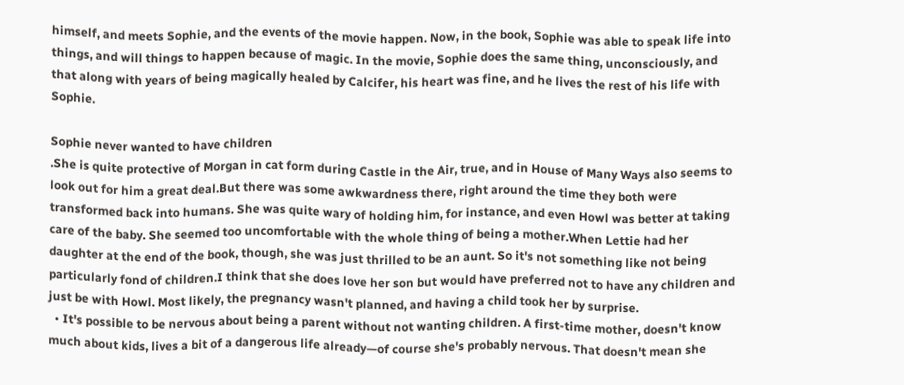himself, and meets Sophie, and the events of the movie happen. Now, in the book, Sophie was able to speak life into things, and will things to happen because of magic. In the movie, Sophie does the same thing, unconsciously, and that along with years of being magically healed by Calcifer, his heart was fine, and he lives the rest of his life with Sophie.

Sophie never wanted to have children
.She is quite protective of Morgan in cat form during Castle in the Air, true, and in House of Many Ways also seems to look out for him a great deal.But there was some awkwardness there, right around the time they both were transformed back into humans. She was quite wary of holding him, for instance, and even Howl was better at taking care of the baby. She seemed too uncomfortable with the whole thing of being a mother.When Lettie had her daughter at the end of the book, though, she was just thrilled to be an aunt. So it's not something like not being particularly fond of children.I think that she does love her son but would have preferred not to have any children and just be with Howl. Most likely, the pregnancy wasn't planned, and having a child took her by surprise.
  • It's possible to be nervous about being a parent without not wanting children. A first-time mother, doesn't know much about kids, lives a bit of a dangerous life already—of course she's probably nervous. That doesn't mean she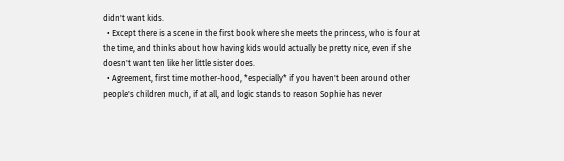didn't want kids.
  • Except there is a scene in the first book where she meets the princess, who is four at the time, and thinks about how having kids would actually be pretty nice, even if she doesn't want ten like her little sister does.
  • Agreement, first time mother-hood, *especially* if you haven't been around other people's children much, if at all, and logic stands to reason Sophie has never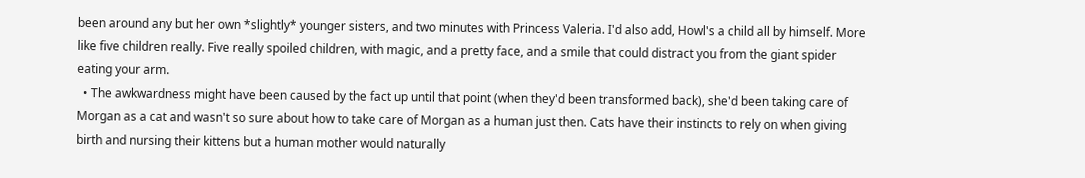been around any but her own *slightly* younger sisters, and two minutes with Princess Valeria. I'd also add, Howl's a child all by himself. More like five children really. Five really spoiled children, with magic, and a pretty face, and a smile that could distract you from the giant spider eating your arm.
  • The awkwardness might have been caused by the fact up until that point (when they'd been transformed back), she'd been taking care of Morgan as a cat and wasn't so sure about how to take care of Morgan as a human just then. Cats have their instincts to rely on when giving birth and nursing their kittens but a human mother would naturally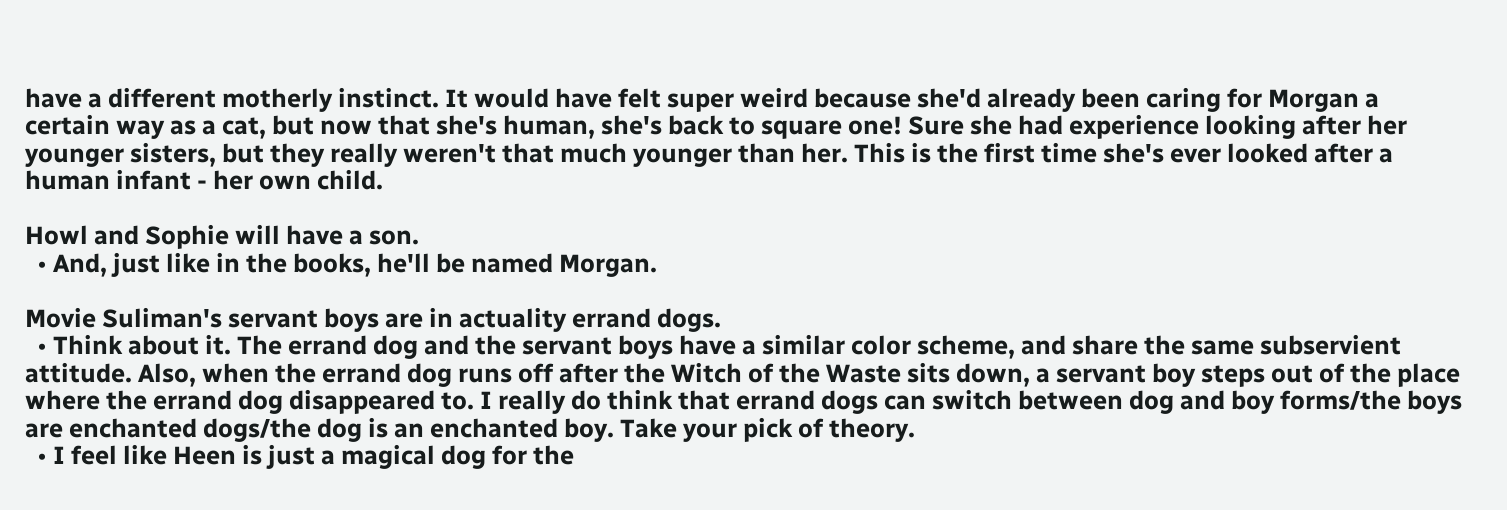have a different motherly instinct. It would have felt super weird because she'd already been caring for Morgan a certain way as a cat, but now that she's human, she's back to square one! Sure she had experience looking after her younger sisters, but they really weren't that much younger than her. This is the first time she's ever looked after a human infant - her own child.

Howl and Sophie will have a son.
  • And, just like in the books, he'll be named Morgan.

Movie Suliman's servant boys are in actuality errand dogs.
  • Think about it. The errand dog and the servant boys have a similar color scheme, and share the same subservient attitude. Also, when the errand dog runs off after the Witch of the Waste sits down, a servant boy steps out of the place where the errand dog disappeared to. I really do think that errand dogs can switch between dog and boy forms/the boys are enchanted dogs/the dog is an enchanted boy. Take your pick of theory.
  • I feel like Heen is just a magical dog for the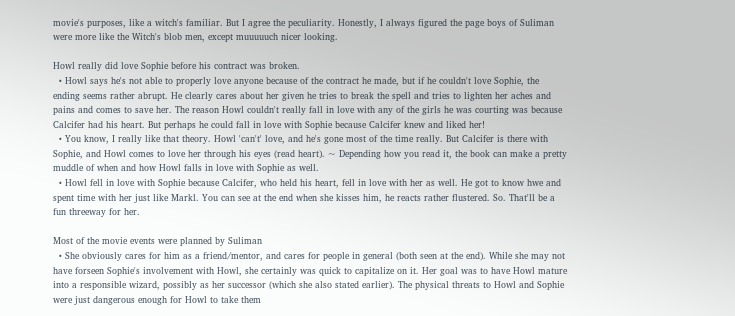movie's purposes, like a witch's familiar. But I agree the peculiarity. Honestly, I always figured the page boys of Suliman were more like the Witch's blob men, except muuuuuch nicer looking.

Howl really did love Sophie before his contract was broken.
  • Howl says he's not able to properly love anyone because of the contract he made, but if he couldn't love Sophie, the ending seems rather abrupt. He clearly cares about her given he tries to break the spell and tries to lighten her aches and pains and comes to save her. The reason Howl couldn't really fall in love with any of the girls he was courting was because Calcifer had his heart. But perhaps he could fall in love with Sophie because Calcifer knew and liked her!
  • You know, I really like that theory. Howl 'can't' love, and he's gone most of the time really. But Calcifer is there with Sophie, and Howl comes to love her through his eyes (read heart). ~ Depending how you read it, the book can make a pretty muddle of when and how Howl falls in love with Sophie as well.
  • Howl fell in love with Sophie because Calcifer, who held his heart, fell in love with her as well. He got to know hwe and spent time with her just like Markl. You can see at the end when she kisses him, he reacts rather flustered. So. That'll be a fun threeway for her.

Most of the movie events were planned by Suliman
  • She obviously cares for him as a friend/mentor, and cares for people in general (both seen at the end). While she may not have forseen Sophie's involvement with Howl, she certainly was quick to capitalize on it. Her goal was to have Howl mature into a responsible wizard, possibly as her successor (which she also stated earlier). The physical threats to Howl and Sophie were just dangerous enough for Howl to take them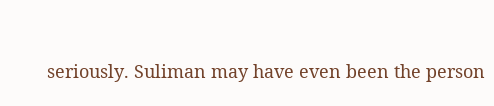seriously. Suliman may have even been the person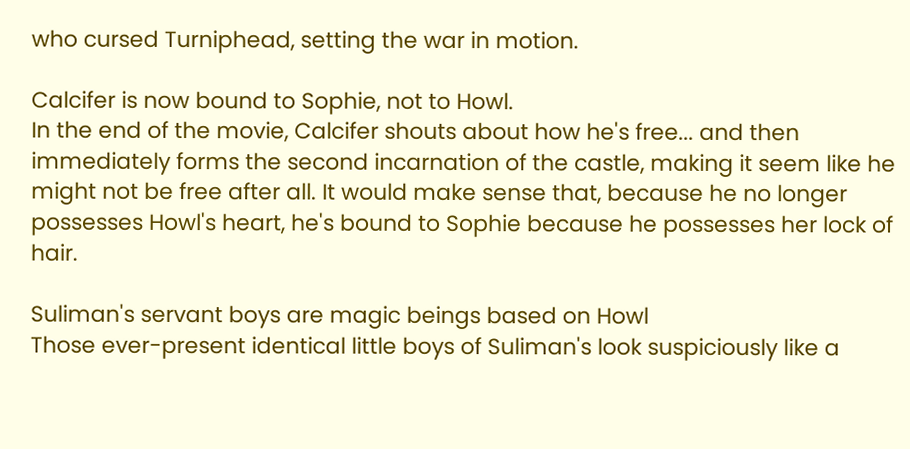who cursed Turniphead, setting the war in motion.

Calcifer is now bound to Sophie, not to Howl.
In the end of the movie, Calcifer shouts about how he's free... and then immediately forms the second incarnation of the castle, making it seem like he might not be free after all. It would make sense that, because he no longer possesses Howl's heart, he's bound to Sophie because he possesses her lock of hair.

Suliman's servant boys are magic beings based on Howl
Those ever-present identical little boys of Suliman's look suspiciously like a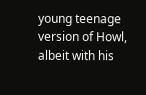young teenage version of Howl, albeit with his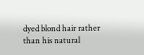dyed blond hair rather than his natural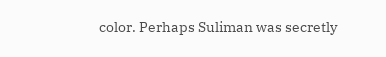color. Perhaps Suliman was secretly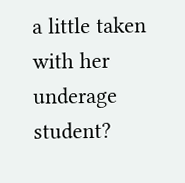a little taken with her underage student?